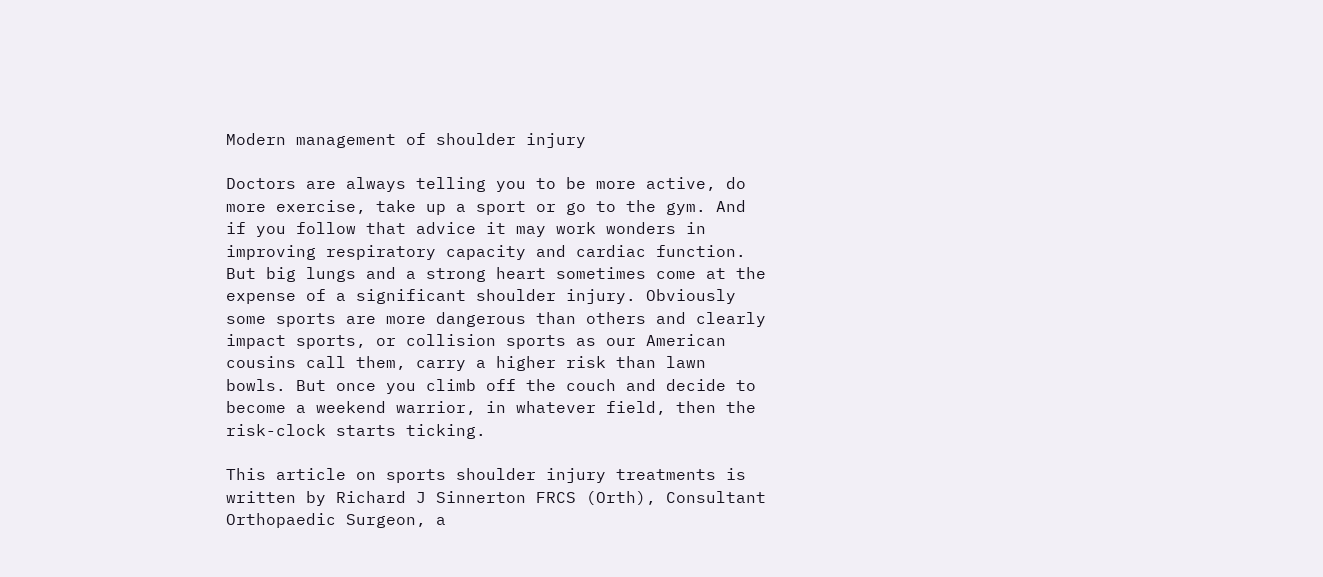Modern management of shoulder injury

Doctors are always telling you to be more active, do more exercise, take up a sport or go to the gym. And if you follow that advice it may work wonders in improving respiratory capacity and cardiac function. But big lungs and a strong heart sometimes come at the expense of a significant shoulder injury. Obviously some sports are more dangerous than others and clearly impact sports, or collision sports as our American cousins call them, carry a higher risk than lawn bowls. But once you climb off the couch and decide to become a weekend warrior, in whatever field, then the risk-clock starts ticking.

This article on sports shoulder injury treatments is written by Richard J Sinnerton FRCS (Orth), Consultant Orthopaedic Surgeon, a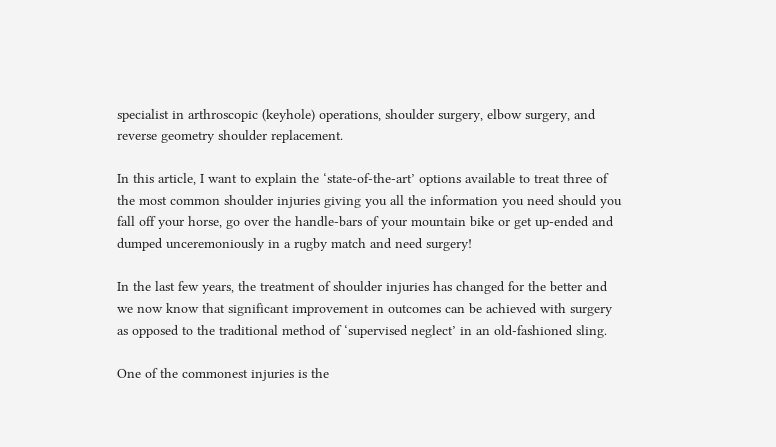specialist in arthroscopic (keyhole) operations, shoulder surgery, elbow surgery, and reverse geometry shoulder replacement.

In this article, I want to explain the ‘state-of-the-art’ options available to treat three of the most common shoulder injuries giving you all the information you need should you fall off your horse, go over the handle-bars of your mountain bike or get up-ended and dumped unceremoniously in a rugby match and need surgery!

In the last few years, the treatment of shoulder injuries has changed for the better and we now know that significant improvement in outcomes can be achieved with surgery as opposed to the traditional method of ‘supervised neglect’ in an old-fashioned sling.

One of the commonest injuries is the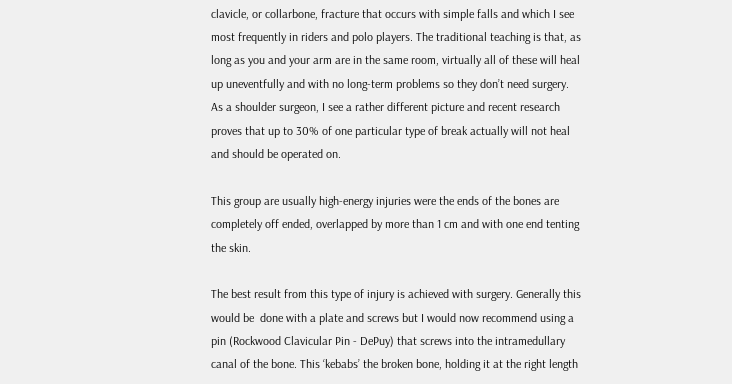clavicle, or collarbone, fracture that occurs with simple falls and which I see most frequently in riders and polo players. The traditional teaching is that, as long as you and your arm are in the same room, virtually all of these will heal up uneventfully and with no long-term problems so they don’t need surgery. As a shoulder surgeon, I see a rather different picture and recent research proves that up to 30% of one particular type of break actually will not heal and should be operated on.

This group are usually high-energy injuries were the ends of the bones are completely off ended, overlapped by more than 1 cm and with one end tenting the skin.

The best result from this type of injury is achieved with surgery. Generally this would be  done with a plate and screws but I would now recommend using a pin (Rockwood Clavicular Pin - DePuy) that screws into the intramedullary canal of the bone. This ‘kebabs’ the broken bone, holding it at the right length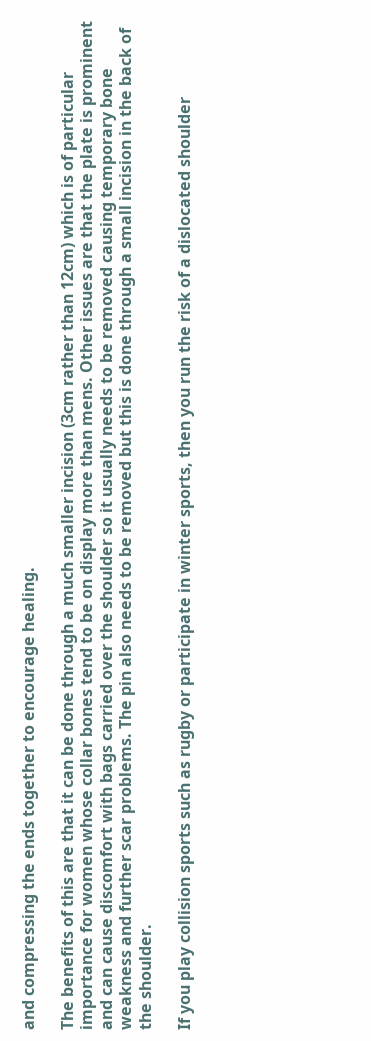and compressing the ends together to encourage healing.

The benefits of this are that it can be done through a much smaller incision (3cm rather than 12cm) which is of particular importance for women whose collar bones tend to be on display more than mens. Other issues are that the plate is prominent and can cause discomfort with bags carried over the shoulder so it usually needs to be removed causing temporary bone weakness and further scar problems. The pin also needs to be removed but this is done through a small incision in the back of the shoulder.

If you play collision sports such as rugby or participate in winter sports, then you run the risk of a dislocated shoulder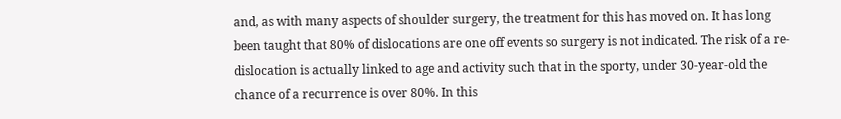and, as with many aspects of shoulder surgery, the treatment for this has moved on. It has long been taught that 80% of dislocations are one off events so surgery is not indicated. The risk of a re-dislocation is actually linked to age and activity such that in the sporty, under 30-year-old the chance of a recurrence is over 80%. In this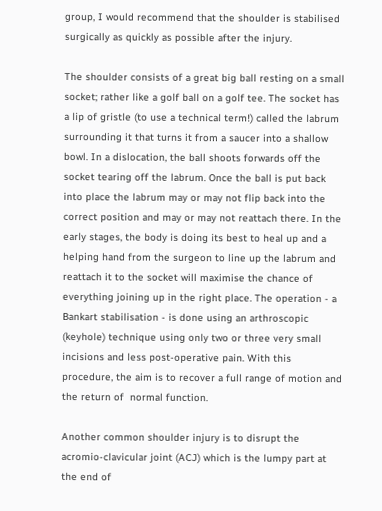group, I would recommend that the shoulder is stabilised surgically as quickly as possible after the injury.

The shoulder consists of a great big ball resting on a small socket; rather like a golf ball on a golf tee. The socket has a lip of gristle (to use a technical term!) called the labrum surrounding it that turns it from a saucer into a shallow bowl. In a dislocation, the ball shoots forwards off the socket tearing off the labrum. Once the ball is put back into place the labrum may or may not flip back into the correct position and may or may not reattach there. In the early stages, the body is doing its best to heal up and a helping hand from the surgeon to line up the labrum and reattach it to the socket will maximise the chance of everything joining up in the right place. The operation - a Bankart stabilisation - is done using an arthroscopic (keyhole) technique using only two or three very small incisions and less post-operative pain. With this procedure, the aim is to recover a full range of motion and the return of  normal function.

Another common shoulder injury is to disrupt the acromio-clavicular joint (ACJ) which is the lumpy part at the end of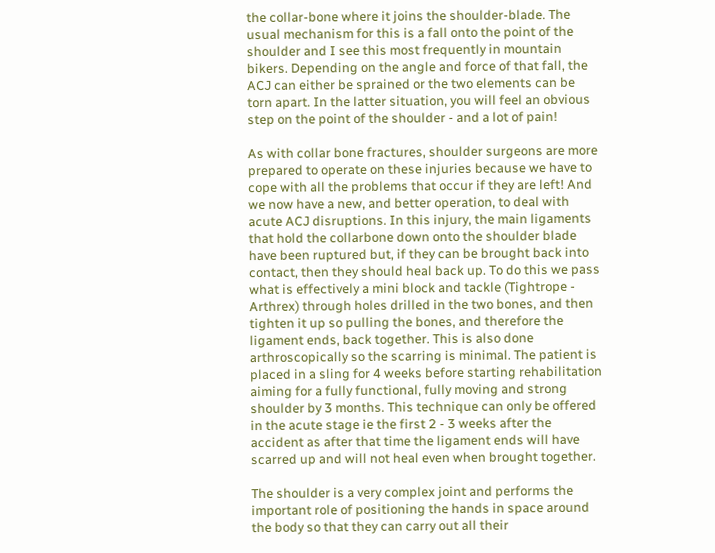the collar-bone where it joins the shoulder-blade. The usual mechanism for this is a fall onto the point of the shoulder and I see this most frequently in mountain bikers. Depending on the angle and force of that fall, the ACJ can either be sprained or the two elements can be torn apart. In the latter situation, you will feel an obvious step on the point of the shoulder - and a lot of pain!

As with collar bone fractures, shoulder surgeons are more prepared to operate on these injuries because we have to cope with all the problems that occur if they are left! And we now have a new, and better operation, to deal with acute ACJ disruptions. In this injury, the main ligaments that hold the collarbone down onto the shoulder blade have been ruptured but, if they can be brought back into contact, then they should heal back up. To do this we pass what is effectively a mini block and tackle (Tightrope - Arthrex) through holes drilled in the two bones, and then tighten it up so pulling the bones, and therefore the ligament ends, back together. This is also done arthroscopically so the scarring is minimal. The patient is placed in a sling for 4 weeks before starting rehabilitation aiming for a fully functional, fully moving and strong shoulder by 3 months. This technique can only be offered in the acute stage ie the first 2 - 3 weeks after the accident as after that time the ligament ends will have scarred up and will not heal even when brought together.

The shoulder is a very complex joint and performs the important role of positioning the hands in space around the body so that they can carry out all their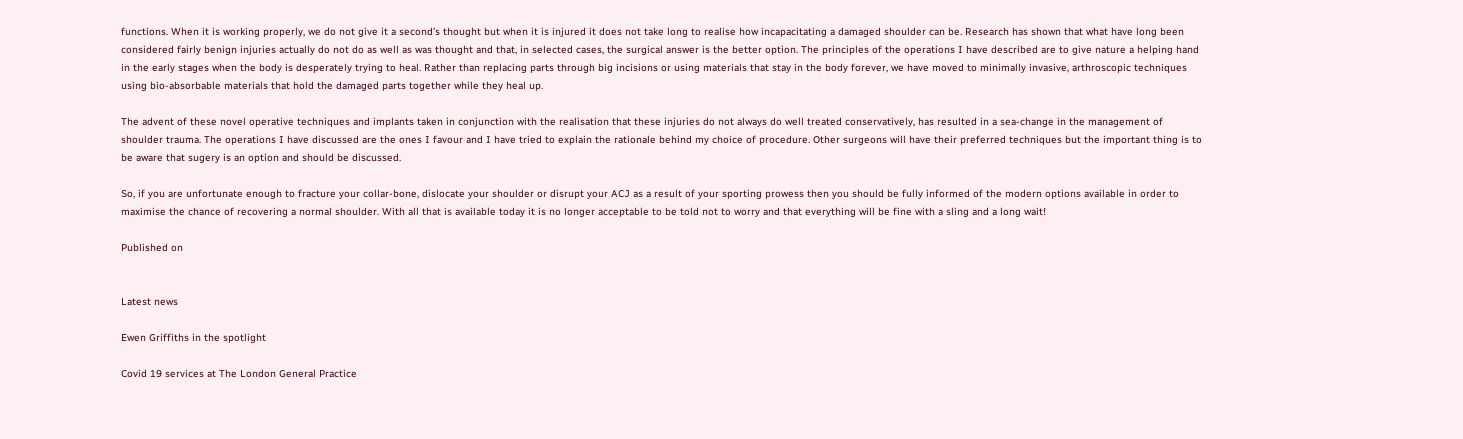functions. When it is working properly, we do not give it a second’s thought but when it is injured it does not take long to realise how incapacitating a damaged shoulder can be. Research has shown that what have long been considered fairly benign injuries actually do not do as well as was thought and that, in selected cases, the surgical answer is the better option. The principles of the operations I have described are to give nature a helping hand in the early stages when the body is desperately trying to heal. Rather than replacing parts through big incisions or using materials that stay in the body forever, we have moved to minimally invasive, arthroscopic techniques using bio-absorbable materials that hold the damaged parts together while they heal up.

The advent of these novel operative techniques and implants taken in conjunction with the realisation that these injuries do not always do well treated conservatively, has resulted in a sea-change in the management of shoulder trauma. The operations I have discussed are the ones I favour and I have tried to explain the rationale behind my choice of procedure. Other surgeons will have their preferred techniques but the important thing is to be aware that sugery is an option and should be discussed.

So, if you are unfortunate enough to fracture your collar-bone, dislocate your shoulder or disrupt your ACJ as a result of your sporting prowess then you should be fully informed of the modern options available in order to maximise the chance of recovering a normal shoulder. With all that is available today it is no longer acceptable to be told not to worry and that everything will be fine with a sling and a long wait!

Published on


Latest news

Ewen Griffiths in the spotlight

Covid 19 services at The London General Practice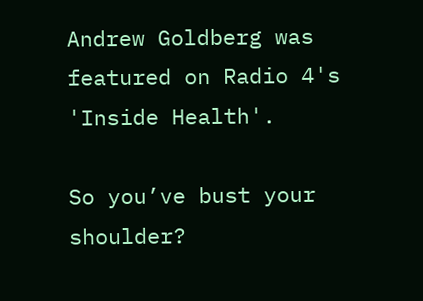Andrew Goldberg was featured on Radio 4's 'Inside Health'.

So you’ve bust your shoulder?